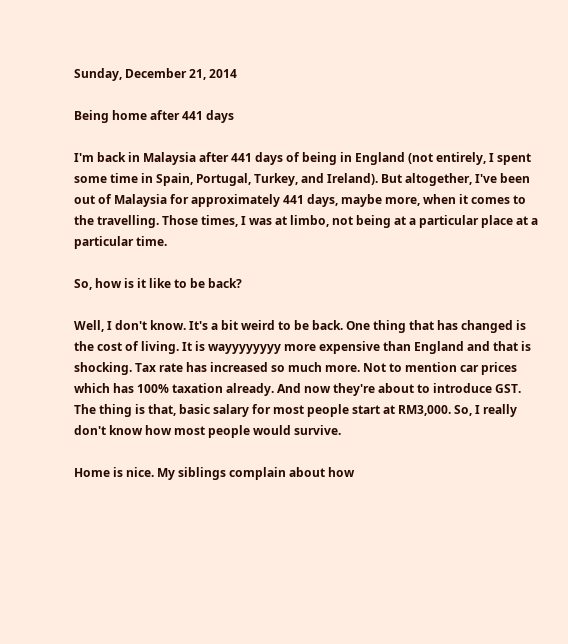Sunday, December 21, 2014

Being home after 441 days

I'm back in Malaysia after 441 days of being in England (not entirely, I spent some time in Spain, Portugal, Turkey, and Ireland). But altogether, I've been out of Malaysia for approximately 441 days, maybe more, when it comes to the travelling. Those times, I was at limbo, not being at a particular place at a particular time.

So, how is it like to be back?

Well, I don't know. It's a bit weird to be back. One thing that has changed is the cost of living. It is wayyyyyyyy more expensive than England and that is shocking. Tax rate has increased so much more. Not to mention car prices which has 100% taxation already. And now they're about to introduce GST. The thing is that, basic salary for most people start at RM3,000. So, I really don't know how most people would survive.

Home is nice. My siblings complain about how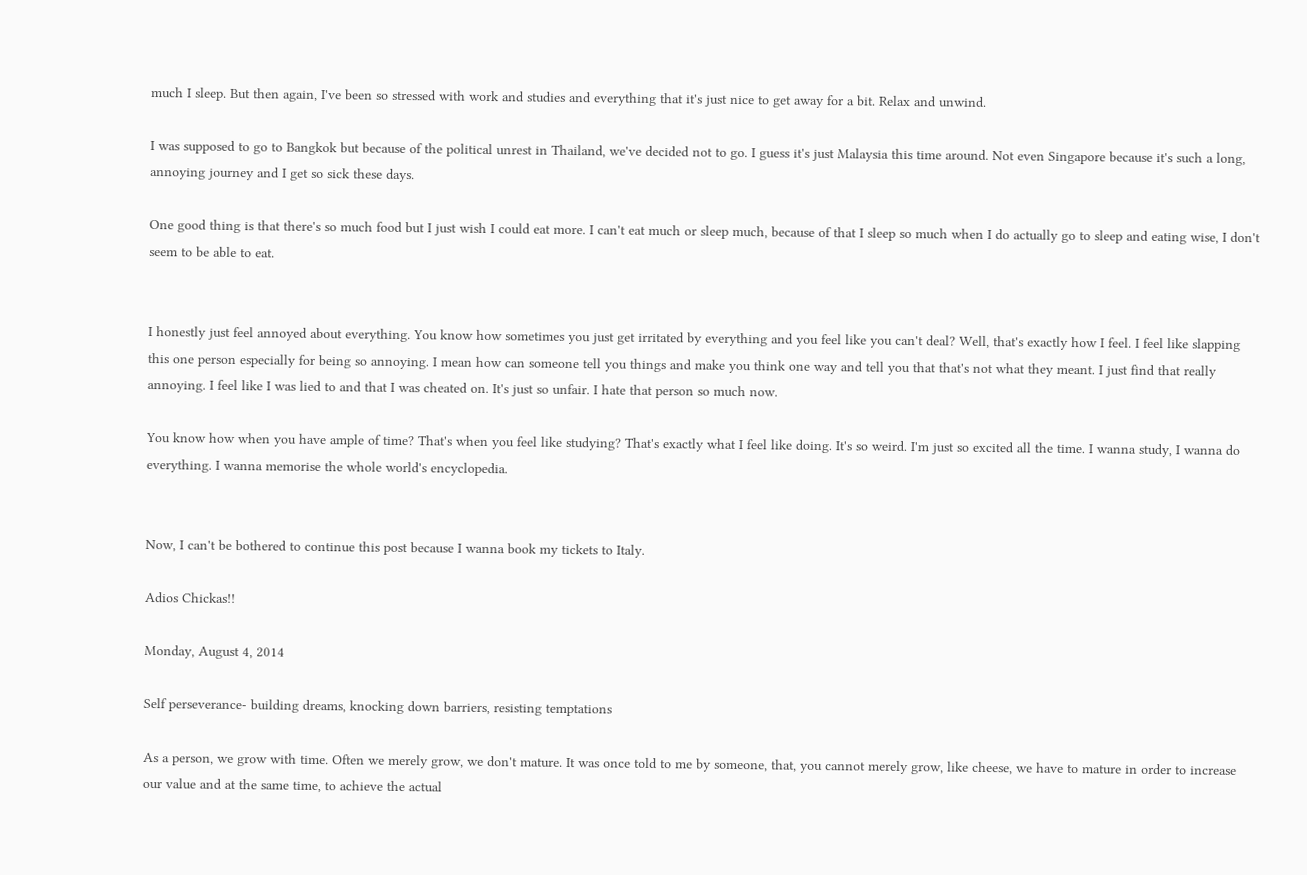much I sleep. But then again, I've been so stressed with work and studies and everything that it's just nice to get away for a bit. Relax and unwind.

I was supposed to go to Bangkok but because of the political unrest in Thailand, we've decided not to go. I guess it's just Malaysia this time around. Not even Singapore because it's such a long, annoying journey and I get so sick these days.

One good thing is that there's so much food but I just wish I could eat more. I can't eat much or sleep much, because of that I sleep so much when I do actually go to sleep and eating wise, I don't seem to be able to eat.


I honestly just feel annoyed about everything. You know how sometimes you just get irritated by everything and you feel like you can't deal? Well, that's exactly how I feel. I feel like slapping this one person especially for being so annoying. I mean how can someone tell you things and make you think one way and tell you that that's not what they meant. I just find that really annoying. I feel like I was lied to and that I was cheated on. It's just so unfair. I hate that person so much now.

You know how when you have ample of time? That's when you feel like studying? That's exactly what I feel like doing. It's so weird. I'm just so excited all the time. I wanna study, I wanna do everything. I wanna memorise the whole world's encyclopedia.


Now, I can't be bothered to continue this post because I wanna book my tickets to Italy.

Adios Chickas!!

Monday, August 4, 2014

Self perseverance- building dreams, knocking down barriers, resisting temptations

As a person, we grow with time. Often we merely grow, we don't mature. It was once told to me by someone, that, you cannot merely grow, like cheese, we have to mature in order to increase our value and at the same time, to achieve the actual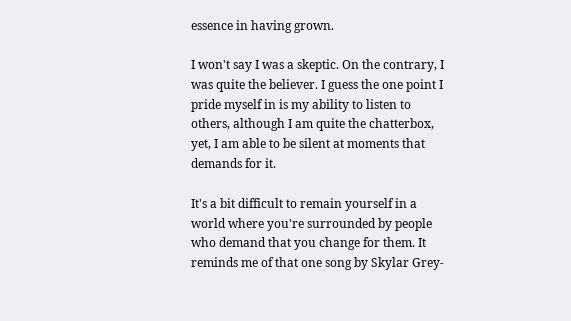essence in having grown.

I won't say I was a skeptic. On the contrary, I was quite the believer. I guess the one point I pride myself in is my ability to listen to others, although I am quite the chatterbox, yet, I am able to be silent at moments that demands for it.

It's a bit difficult to remain yourself in a world where you're surrounded by people who demand that you change for them. It reminds me of that one song by Skylar Grey-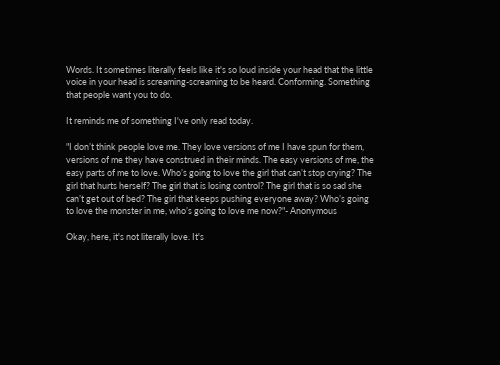Words. It sometimes literally feels like it's so loud inside your head that the little voice in your head is screaming-screaming to be heard. Conforming. Something that people want you to do.

It reminds me of something I've only read today.

"I don’t think people love me. They love versions of me I have spun for them, versions of me they have construed in their minds. The easy versions of me, the easy parts of me to love. Who’s going to love the girl that can’t stop crying? The girl that hurts herself? The girl that is losing control? The girl that is so sad she can’t get out of bed? The girl that keeps pushing everyone away? Who’s going to love the monster in me, who’s going to love me now?"- Anonymous

Okay, here, it's not literally love. It's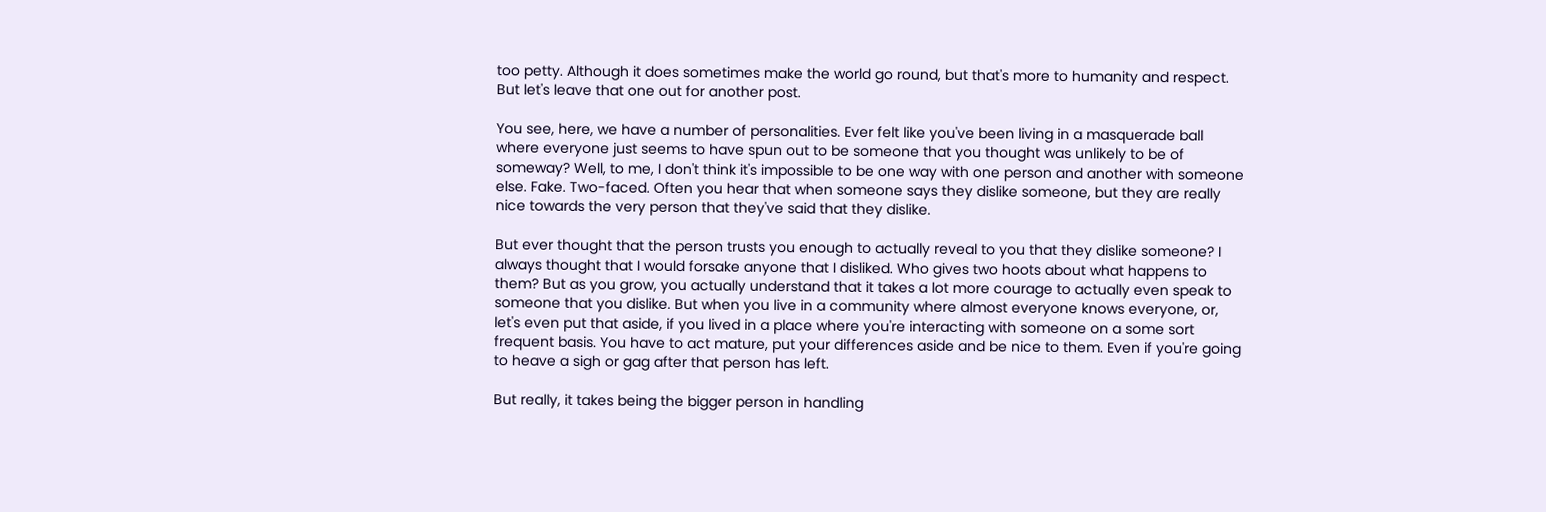too petty. Although it does sometimes make the world go round, but that's more to humanity and respect. But let's leave that one out for another post.

You see, here, we have a number of personalities. Ever felt like you've been living in a masquerade ball where everyone just seems to have spun out to be someone that you thought was unlikely to be of someway? Well, to me, I don't think it's impossible to be one way with one person and another with someone else. Fake. Two-faced. Often you hear that when someone says they dislike someone, but they are really nice towards the very person that they've said that they dislike.

But ever thought that the person trusts you enough to actually reveal to you that they dislike someone? I always thought that I would forsake anyone that I disliked. Who gives two hoots about what happens to them? But as you grow, you actually understand that it takes a lot more courage to actually even speak to someone that you dislike. But when you live in a community where almost everyone knows everyone, or, let's even put that aside, if you lived in a place where you're interacting with someone on a some sort frequent basis. You have to act mature, put your differences aside and be nice to them. Even if you're going to heave a sigh or gag after that person has left.

But really, it takes being the bigger person in handling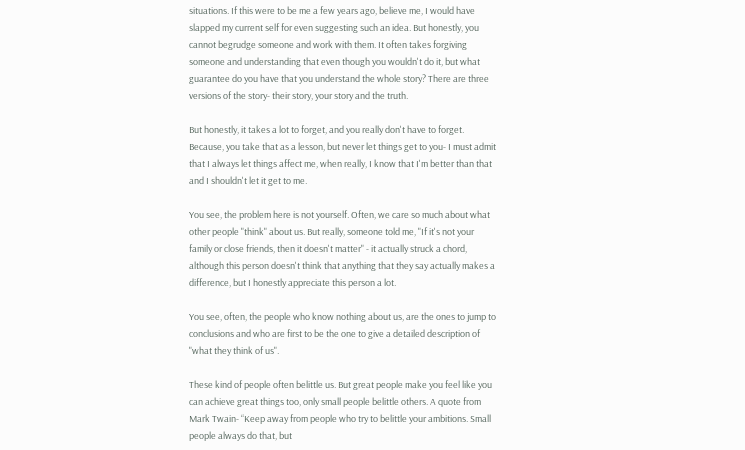situations. If this were to be me a few years ago, believe me, I would have slapped my current self for even suggesting such an idea. But honestly, you cannot begrudge someone and work with them. It often takes forgiving someone and understanding that even though you wouldn't do it, but what guarantee do you have that you understand the whole story? There are three versions of the story- their story, your story and the truth.

But honestly, it takes a lot to forget, and you really don't have to forget. Because, you take that as a lesson, but never let things get to you- I must admit that I always let things affect me, when really, I know that I'm better than that and I shouldn't let it get to me.

You see, the problem here is not yourself. Often, we care so much about what other people "think" about us. But really, someone told me, "If it's not your family or close friends, then it doesn't matter" - it actually struck a chord, although this person doesn't think that anything that they say actually makes a difference, but I honestly appreciate this person a lot.

You see, often, the people who know nothing about us, are the ones to jump to conclusions and who are first to be the one to give a detailed description of "what they think of us".

These kind of people often belittle us. But great people make you feel like you can achieve great things too, only small people belittle others. A quote from Mark Twain- “Keep away from people who try to belittle your ambitions. Small people always do that, but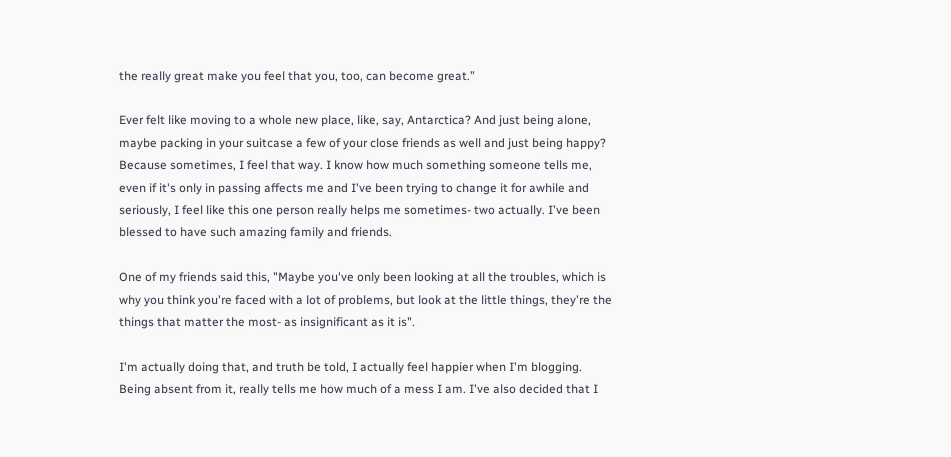the really great make you feel that you, too, can become great.”

Ever felt like moving to a whole new place, like, say, Antarctica? And just being alone, maybe packing in your suitcase a few of your close friends as well and just being happy? Because sometimes, I feel that way. I know how much something someone tells me, even if it's only in passing affects me and I've been trying to change it for awhile and seriously, I feel like this one person really helps me sometimes- two actually. I've been blessed to have such amazing family and friends.

One of my friends said this, "Maybe you've only been looking at all the troubles, which is why you think you're faced with a lot of problems, but look at the little things, they're the things that matter the most- as insignificant as it is".

I'm actually doing that, and truth be told, I actually feel happier when I'm blogging. Being absent from it, really tells me how much of a mess I am. I've also decided that I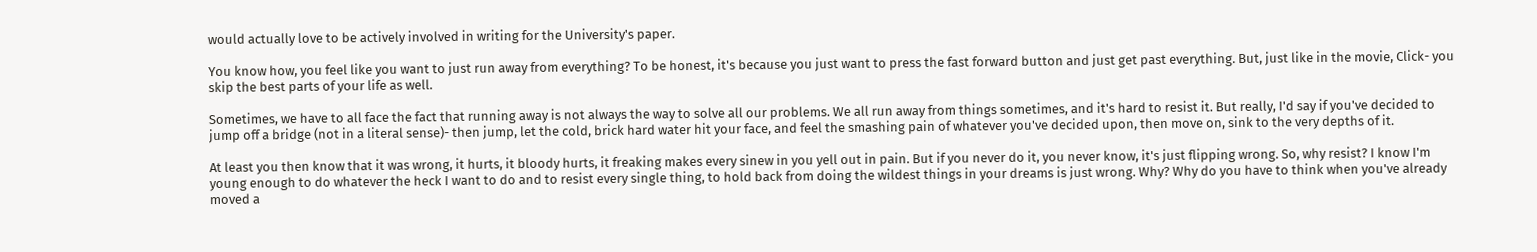would actually love to be actively involved in writing for the University's paper.

You know how, you feel like you want to just run away from everything? To be honest, it's because you just want to press the fast forward button and just get past everything. But, just like in the movie, Click- you skip the best parts of your life as well.

Sometimes, we have to all face the fact that running away is not always the way to solve all our problems. We all run away from things sometimes, and it's hard to resist it. But really, I'd say if you've decided to jump off a bridge (not in a literal sense)- then jump, let the cold, brick hard water hit your face, and feel the smashing pain of whatever you've decided upon, then move on, sink to the very depths of it.

At least you then know that it was wrong, it hurts, it bloody hurts, it freaking makes every sinew in you yell out in pain. But if you never do it, you never know, it's just flipping wrong. So, why resist? I know I'm young enough to do whatever the heck I want to do and to resist every single thing, to hold back from doing the wildest things in your dreams is just wrong. Why? Why do you have to think when you've already moved a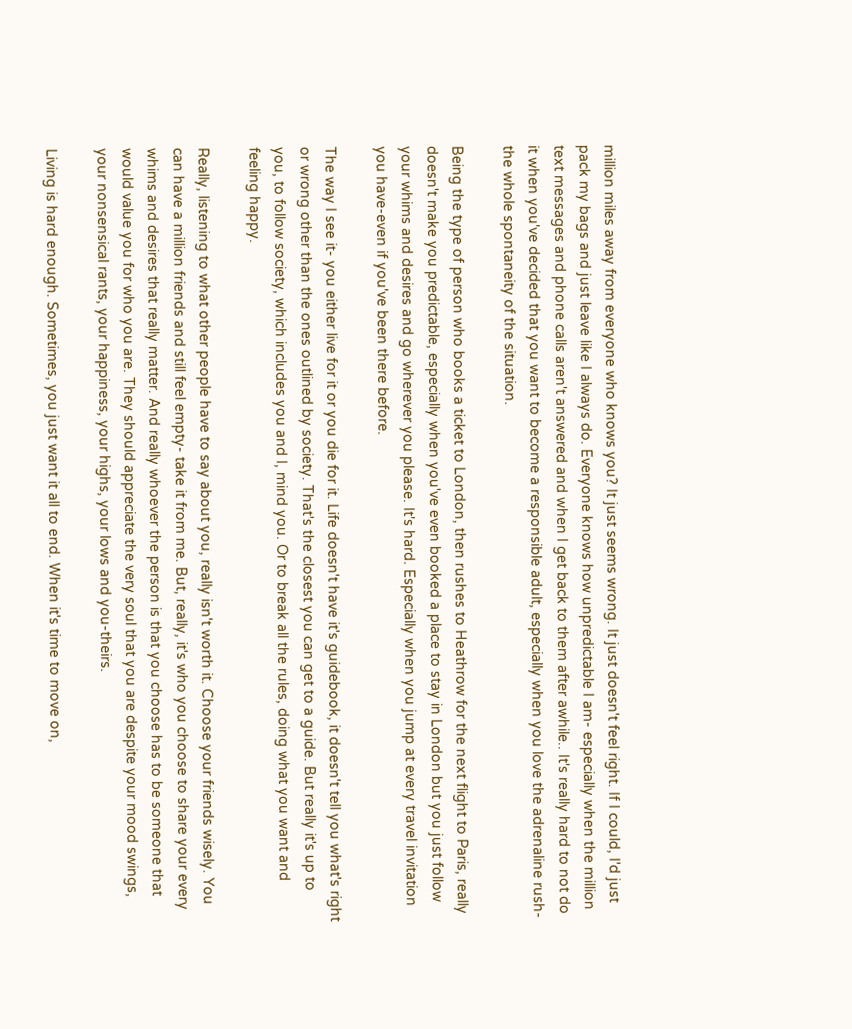million miles away from everyone who knows you? It just seems wrong. It just doesn't feel right. If I could, I'd just pack my bags and just leave like I always do. Everyone knows how unpredictable I am- especially when the million text messages and phone calls aren't answered and when I get back to them after awhile.. It's really hard to not do it when you've decided that you want to become a responsible adult, especially when you love the adrenaline rush- the whole spontaneity of the situation.

Being the type of person who books a ticket to London, then rushes to Heathrow for the next flight to Paris, really doesn't make you predictable, especially when you've even booked a place to stay in London but you just follow your whims and desires and go wherever you please. It's hard. Especially when you jump at every travel invitation you have-even if you've been there before.

The way I see it- you either live for it or you die for it. Life doesn't have it's guidebook, it doesn't tell you what's right or wrong other than the ones outlined by society. That's the closest you can get to a guide. But really it's up to you, to follow society, which includes you and I, mind you. Or to break all the rules, doing what you want and feeling happy.

Really, listening to what other people have to say about you, really isn't worth it. Choose your friends wisely. You can have a million friends and still feel empty- take it from me. But, really, it's who you choose to share your every whims and desires that really matter. And really whoever the person is that you choose has to be someone that would value you for who you are. They should appreciate the very soul that you are despite your mood swings, your nonsensical rants, your happiness, your highs, your lows and you-theirs.

Living is hard enough. Sometimes, you just want it all to end. When it's time to move on,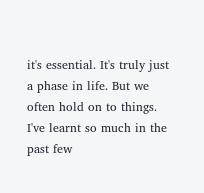it's essential. It's truly just a phase in life. But we often hold on to things. I've learnt so much in the past few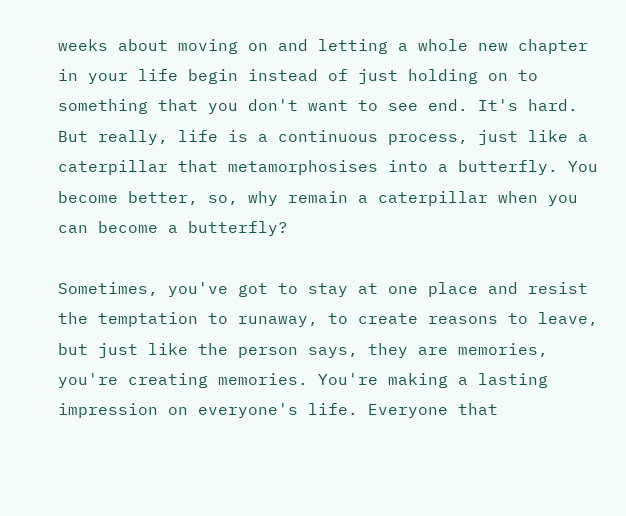weeks about moving on and letting a whole new chapter in your life begin instead of just holding on to something that you don't want to see end. It's hard. But really, life is a continuous process, just like a caterpillar that metamorphosises into a butterfly. You become better, so, why remain a caterpillar when you can become a butterfly?

Sometimes, you've got to stay at one place and resist the temptation to runaway, to create reasons to leave, but just like the person says, they are memories, you're creating memories. You're making a lasting impression on everyone's life. Everyone that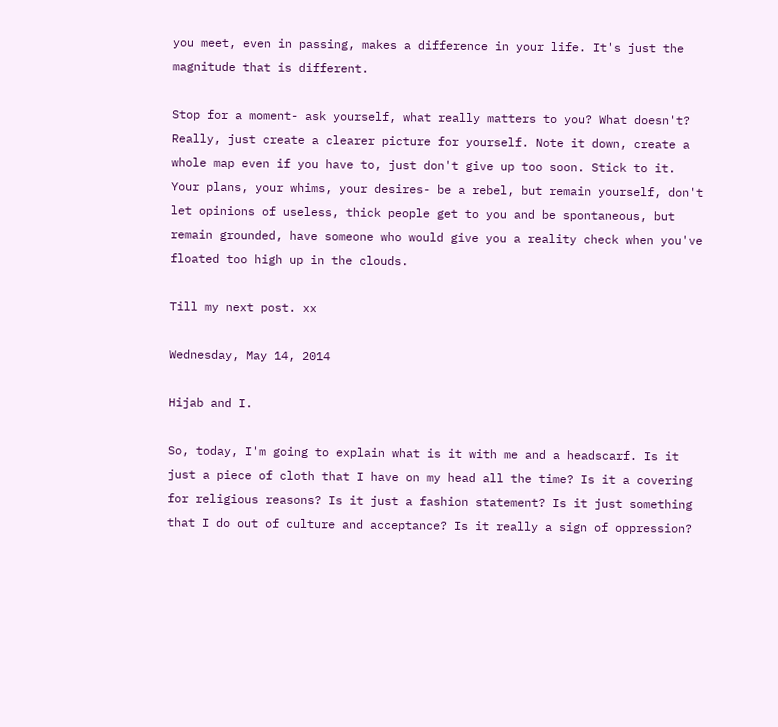you meet, even in passing, makes a difference in your life. It's just the magnitude that is different.

Stop for a moment- ask yourself, what really matters to you? What doesn't? Really, just create a clearer picture for yourself. Note it down, create a whole map even if you have to, just don't give up too soon. Stick to it. Your plans, your whims, your desires- be a rebel, but remain yourself, don't let opinions of useless, thick people get to you and be spontaneous, but remain grounded, have someone who would give you a reality check when you've floated too high up in the clouds.

Till my next post. xx

Wednesday, May 14, 2014

Hijab and I.

So, today, I'm going to explain what is it with me and a headscarf. Is it just a piece of cloth that I have on my head all the time? Is it a covering for religious reasons? Is it just a fashion statement? Is it just something that I do out of culture and acceptance? Is it really a sign of oppression?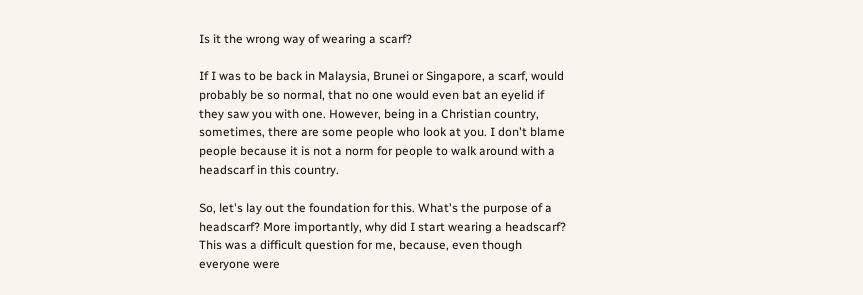Is it the wrong way of wearing a scarf?

If I was to be back in Malaysia, Brunei or Singapore, a scarf, would probably be so normal, that no one would even bat an eyelid if they saw you with one. However, being in a Christian country, sometimes, there are some people who look at you. I don't blame people because it is not a norm for people to walk around with a headscarf in this country.

So, let's lay out the foundation for this. What's the purpose of a headscarf? More importantly, why did I start wearing a headscarf? This was a difficult question for me, because, even though everyone were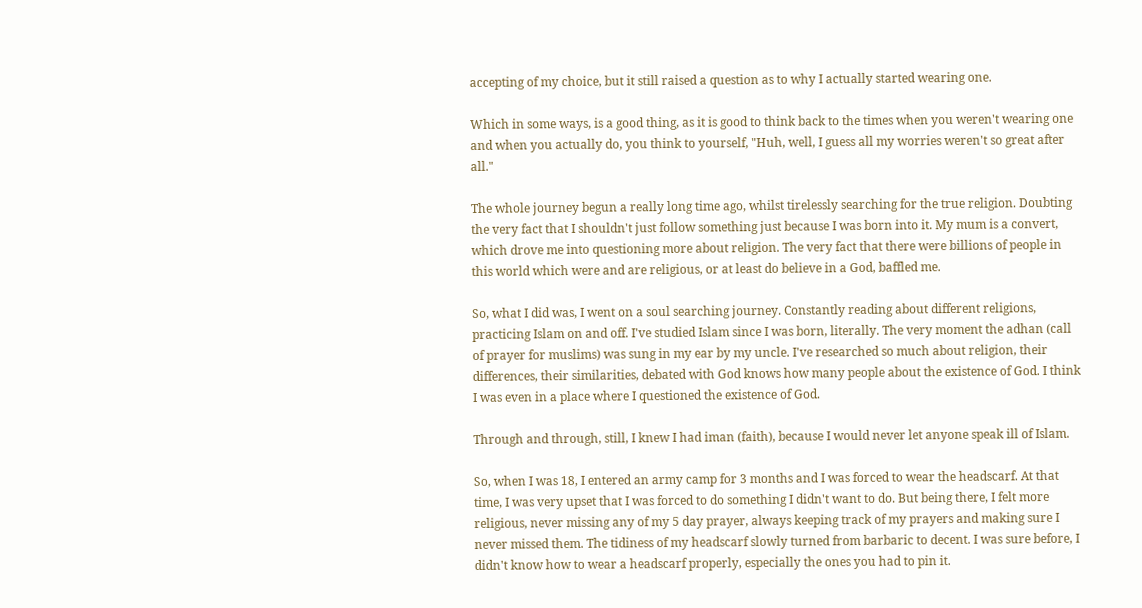accepting of my choice, but it still raised a question as to why I actually started wearing one.

Which in some ways, is a good thing, as it is good to think back to the times when you weren't wearing one and when you actually do, you think to yourself, "Huh, well, I guess all my worries weren't so great after all."

The whole journey begun a really long time ago, whilst tirelessly searching for the true religion. Doubting the very fact that I shouldn't just follow something just because I was born into it. My mum is a convert, which drove me into questioning more about religion. The very fact that there were billions of people in this world which were and are religious, or at least do believe in a God, baffled me.

So, what I did was, I went on a soul searching journey. Constantly reading about different religions, practicing Islam on and off. I've studied Islam since I was born, literally. The very moment the adhan (call of prayer for muslims) was sung in my ear by my uncle. I've researched so much about religion, their differences, their similarities, debated with God knows how many people about the existence of God. I think I was even in a place where I questioned the existence of God.

Through and through, still, I knew I had iman (faith), because I would never let anyone speak ill of Islam.

So, when I was 18, I entered an army camp for 3 months and I was forced to wear the headscarf. At that time, I was very upset that I was forced to do something I didn't want to do. But being there, I felt more religious, never missing any of my 5 day prayer, always keeping track of my prayers and making sure I never missed them. The tidiness of my headscarf slowly turned from barbaric to decent. I was sure before, I didn't know how to wear a headscarf properly, especially the ones you had to pin it.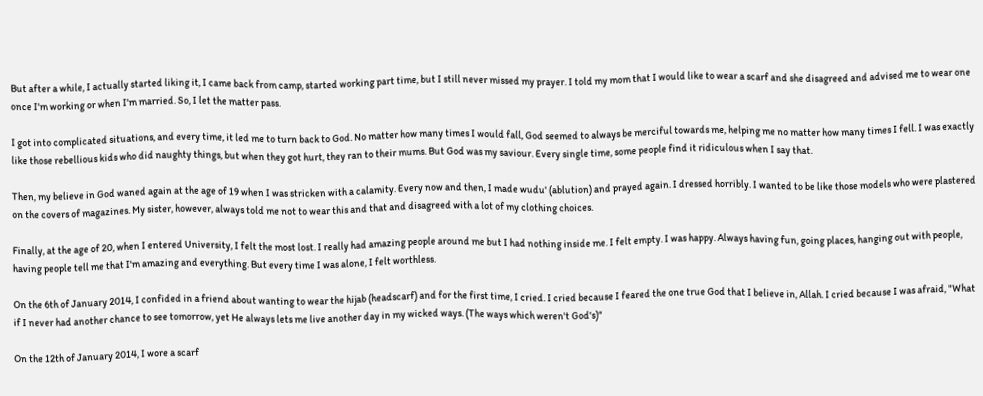But after a while, I actually started liking it, I came back from camp, started working part time, but I still never missed my prayer. I told my mom that I would like to wear a scarf and she disagreed and advised me to wear one once I'm working or when I'm married. So, I let the matter pass.

I got into complicated situations, and every time, it led me to turn back to God. No matter how many times I would fall, God seemed to always be merciful towards me, helping me no matter how many times I fell. I was exactly like those rebellious kids who did naughty things, but when they got hurt, they ran to their mums. But God was my saviour. Every single time, some people find it ridiculous when I say that.

Then, my believe in God waned again at the age of 19 when I was stricken with a calamity. Every now and then, I made wudu' (ablution) and prayed again. I dressed horribly. I wanted to be like those models who were plastered on the covers of magazines. My sister, however, always told me not to wear this and that and disagreed with a lot of my clothing choices.

Finally, at the age of 20, when I entered University, I felt the most lost. I really had amazing people around me but I had nothing inside me. I felt empty. I was happy. Always having fun, going places, hanging out with people, having people tell me that I'm amazing and everything. But every time I was alone, I felt worthless.

On the 6th of January 2014, I confided in a friend about wanting to wear the hijab (headscarf) and for the first time, I cried. I cried because I feared the one true God that I believe in, Allah. I cried because I was afraid, "What if I never had another chance to see tomorrow, yet He always lets me live another day in my wicked ways. (The ways which weren't God's)"

On the 12th of January 2014, I wore a scarf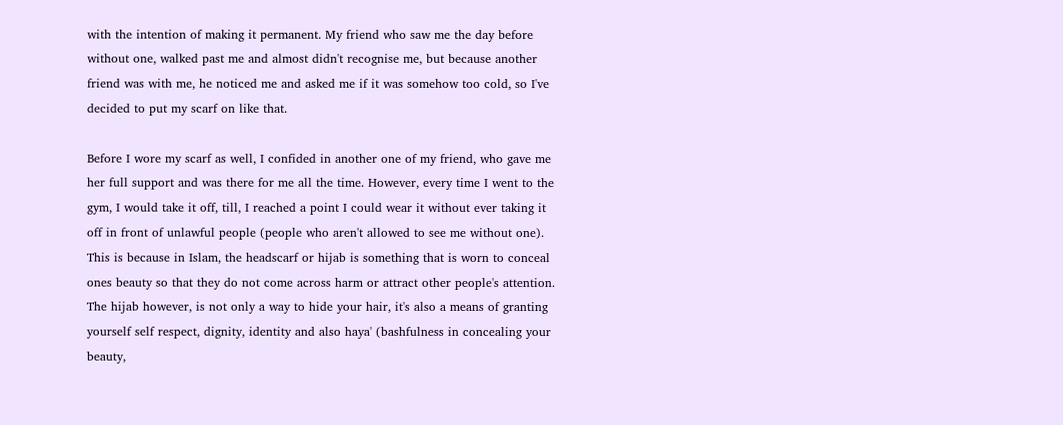with the intention of making it permanent. My friend who saw me the day before without one, walked past me and almost didn't recognise me, but because another friend was with me, he noticed me and asked me if it was somehow too cold, so I've decided to put my scarf on like that.

Before I wore my scarf as well, I confided in another one of my friend, who gave me her full support and was there for me all the time. However, every time I went to the gym, I would take it off, till, I reached a point I could wear it without ever taking it off in front of unlawful people (people who aren't allowed to see me without one). This is because in Islam, the headscarf or hijab is something that is worn to conceal ones beauty so that they do not come across harm or attract other people's attention. The hijab however, is not only a way to hide your hair, it's also a means of granting yourself self respect, dignity, identity and also haya' (bashfulness in concealing your beauty,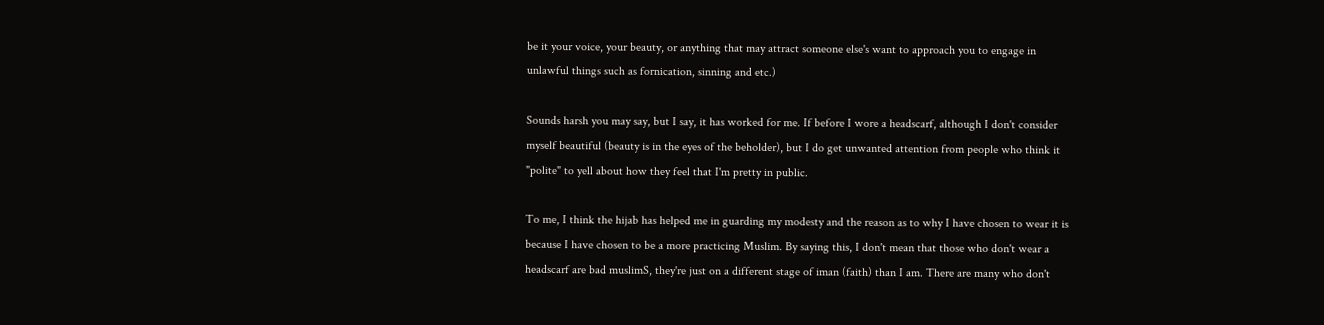be it your voice, your beauty, or anything that may attract someone else's want to approach you to engage in unlawful things such as fornication, sinning and etc.)

Sounds harsh you may say, but I say, it has worked for me. If before I wore a headscarf, although I don't consider myself beautiful (beauty is in the eyes of the beholder), but I do get unwanted attention from people who think it "polite" to yell about how they feel that I'm pretty in public.

To me, I think the hijab has helped me in guarding my modesty and the reason as to why I have chosen to wear it is because I have chosen to be a more practicing Muslim. By saying this, I don't mean that those who don't wear a headscarf are bad muslimS, they're just on a different stage of iman (faith) than I am. There are many who don't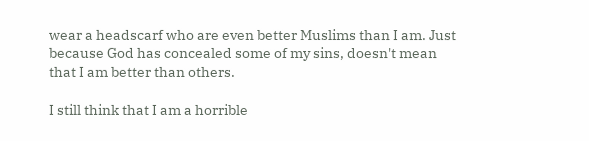wear a headscarf who are even better Muslims than I am. Just because God has concealed some of my sins, doesn't mean that I am better than others.

I still think that I am a horrible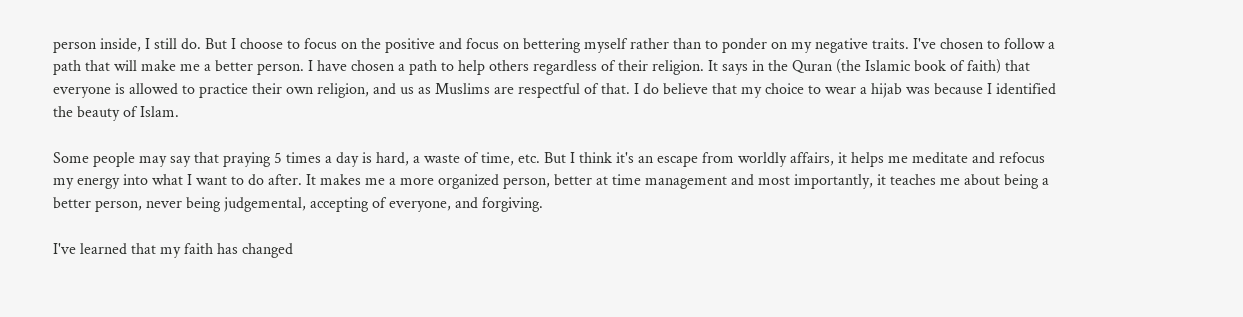person inside, I still do. But I choose to focus on the positive and focus on bettering myself rather than to ponder on my negative traits. I've chosen to follow a path that will make me a better person. I have chosen a path to help others regardless of their religion. It says in the Quran (the Islamic book of faith) that everyone is allowed to practice their own religion, and us as Muslims are respectful of that. I do believe that my choice to wear a hijab was because I identified the beauty of Islam.

Some people may say that praying 5 times a day is hard, a waste of time, etc. But I think it's an escape from worldly affairs, it helps me meditate and refocus my energy into what I want to do after. It makes me a more organized person, better at time management and most importantly, it teaches me about being a better person, never being judgemental, accepting of everyone, and forgiving.

I've learned that my faith has changed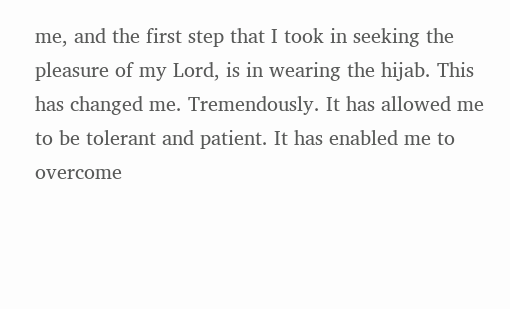me, and the first step that I took in seeking the pleasure of my Lord, is in wearing the hijab. This has changed me. Tremendously. It has allowed me to be tolerant and patient. It has enabled me to overcome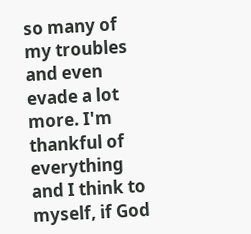so many of my troubles and even evade a lot more. I'm thankful of everything and I think to myself, if God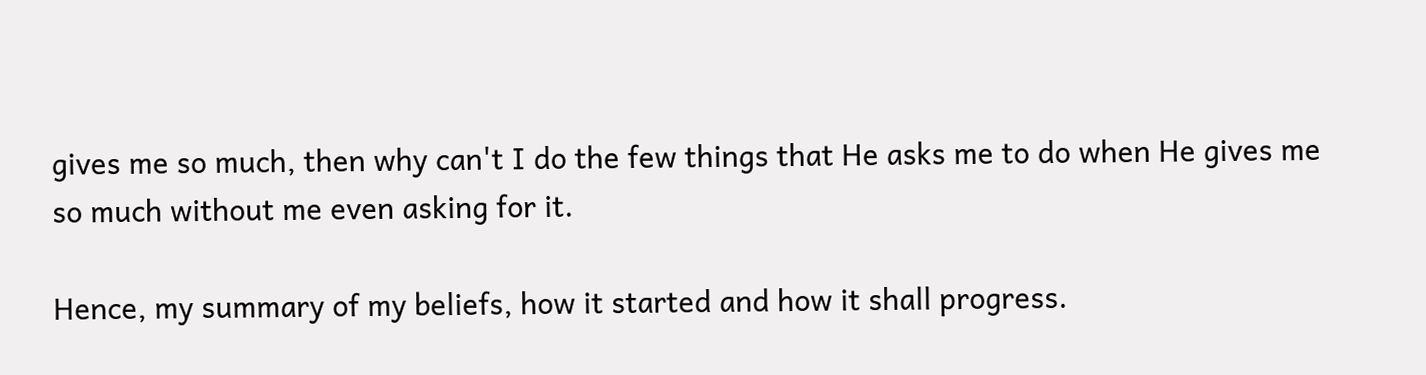gives me so much, then why can't I do the few things that He asks me to do when He gives me so much without me even asking for it.

Hence, my summary of my beliefs, how it started and how it shall progress.